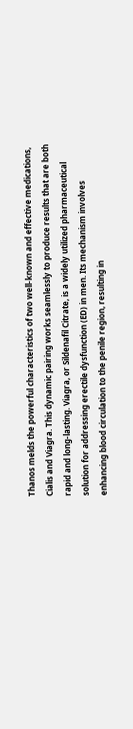Thanos melds the powerful characteristics of two well-known and effective medications, Cialis and Viagra. This dynamic pairing works seamlessly to produce results that are both rapid and long-lasting. Viagra, or Sildenafil Citrate, is a widely utilized pharmaceutical solution for addressing erectile dysfunction (ED) in men. Its mechanism involves enhancing blood circulation to the penile region, resulting in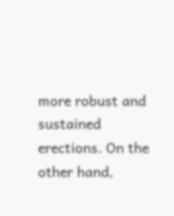more robust and sustained erections. On the other hand,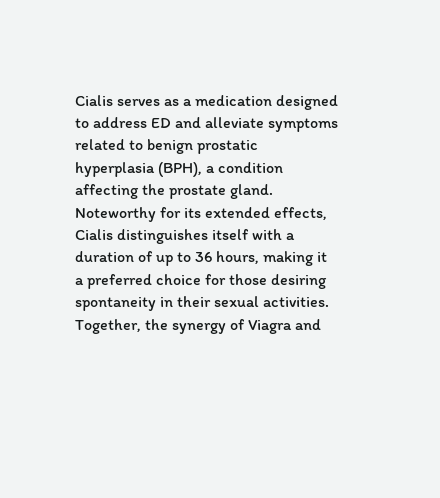Cialis serves as a medication designed to address ED and alleviate symptoms related to benign prostatic hyperplasia (BPH), a condition affecting the prostate gland. Noteworthy for its extended effects, Cialis distinguishes itself with a duration of up to 36 hours, making it a preferred choice for those desiring spontaneity in their sexual activities. Together, the synergy of Viagra and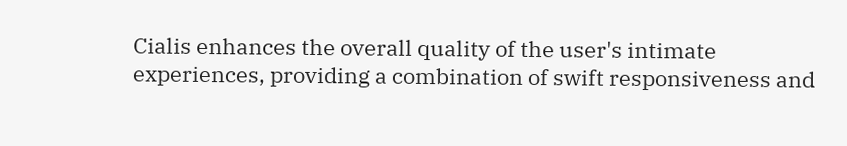Cialis enhances the overall quality of the user's intimate experiences, providing a combination of swift responsiveness and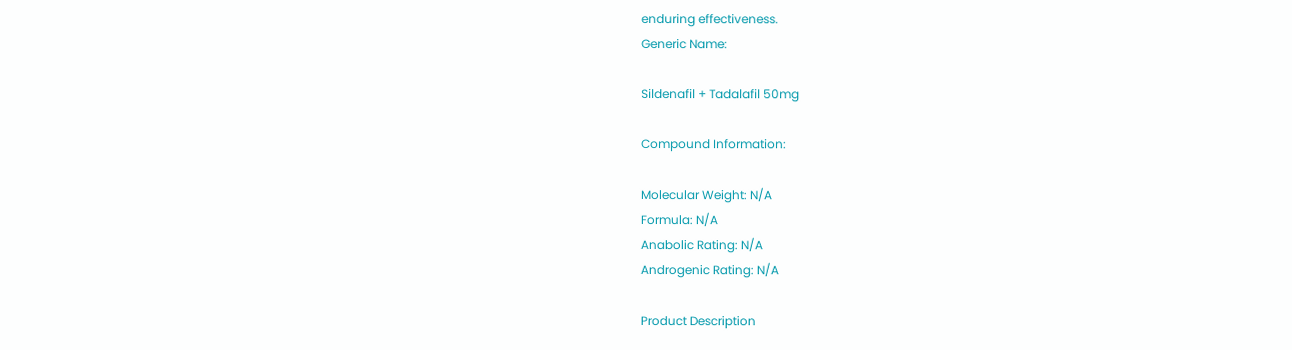enduring effectiveness.
Generic Name:

Sildenafil + Tadalafil 50mg

Compound Information:

Molecular Weight: N/A
Formula: N/A
Anabolic Rating: N/A
Androgenic Rating: N/A

Product Description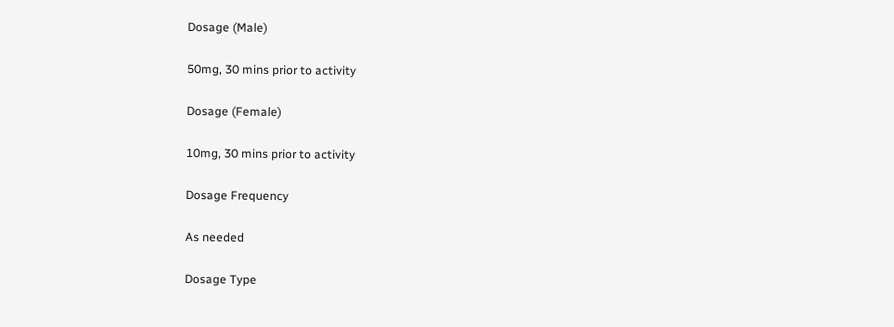Dosage (Male)

50mg, 30 mins prior to activity

Dosage (Female)

10mg, 30 mins prior to activity

Dosage Frequency

As needed

Dosage Type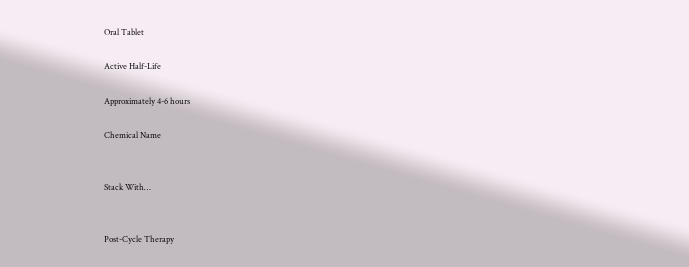Oral Tablet

Active Half-Life

Approximately 4-6 hours

Chemical Name


Stack With…


Post-Cycle Therapy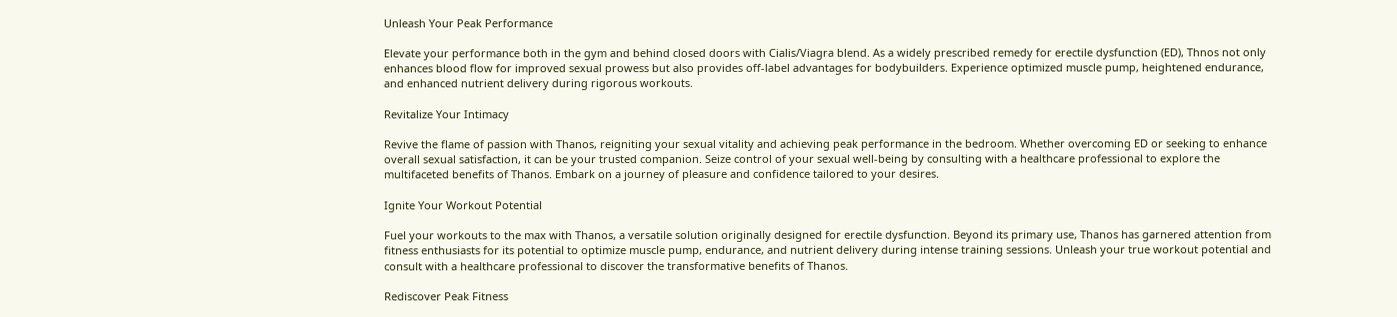Unleash Your Peak Performance

Elevate your performance both in the gym and behind closed doors with Cialis/Viagra blend. As a widely prescribed remedy for erectile dysfunction (ED), Thnos not only enhances blood flow for improved sexual prowess but also provides off-label advantages for bodybuilders. Experience optimized muscle pump, heightened endurance, and enhanced nutrient delivery during rigorous workouts.

Revitalize Your Intimacy

Revive the flame of passion with Thanos, reigniting your sexual vitality and achieving peak performance in the bedroom. Whether overcoming ED or seeking to enhance overall sexual satisfaction, it can be your trusted companion. Seize control of your sexual well-being by consulting with a healthcare professional to explore the multifaceted benefits of Thanos. Embark on a journey of pleasure and confidence tailored to your desires.

Ignite Your Workout Potential

Fuel your workouts to the max with Thanos, a versatile solution originally designed for erectile dysfunction. Beyond its primary use, Thanos has garnered attention from fitness enthusiasts for its potential to optimize muscle pump, endurance, and nutrient delivery during intense training sessions. Unleash your true workout potential and consult with a healthcare professional to discover the transformative benefits of Thanos.

Rediscover Peak Fitness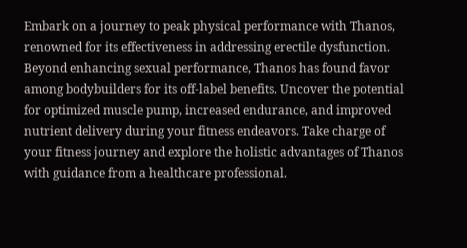Embark on a journey to peak physical performance with Thanos, renowned for its effectiveness in addressing erectile dysfunction. Beyond enhancing sexual performance, Thanos has found favor among bodybuilders for its off-label benefits. Uncover the potential for optimized muscle pump, increased endurance, and improved nutrient delivery during your fitness endeavors. Take charge of your fitness journey and explore the holistic advantages of Thanos with guidance from a healthcare professional.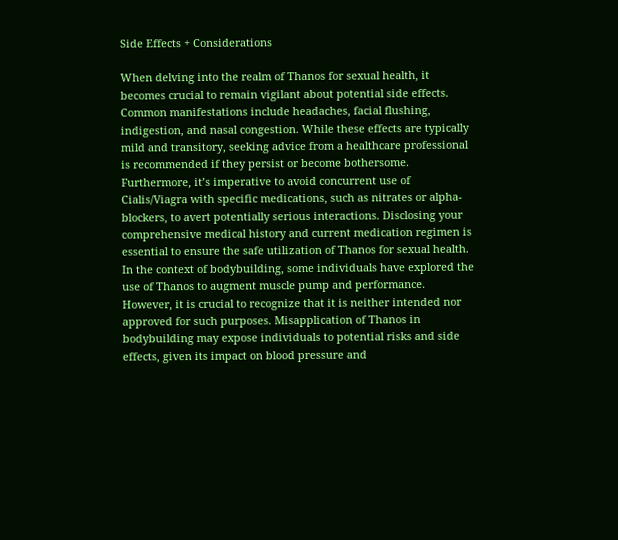Side Effects + Considerations

When delving into the realm of Thanos for sexual health, it becomes crucial to remain vigilant about potential side effects. Common manifestations include headaches, facial flushing, indigestion, and nasal congestion. While these effects are typically mild and transitory, seeking advice from a healthcare professional is recommended if they persist or become bothersome. Furthermore, it’s imperative to avoid concurrent use of Cialis/Viagra with specific medications, such as nitrates or alpha-blockers, to avert potentially serious interactions. Disclosing your comprehensive medical history and current medication regimen is essential to ensure the safe utilization of Thanos for sexual health. In the context of bodybuilding, some individuals have explored the use of Thanos to augment muscle pump and performance. However, it is crucial to recognize that it is neither intended nor approved for such purposes. Misapplication of Thanos in bodybuilding may expose individuals to potential risks and side effects, given its impact on blood pressure and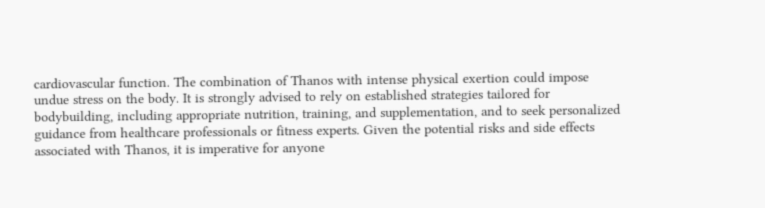cardiovascular function. The combination of Thanos with intense physical exertion could impose undue stress on the body. It is strongly advised to rely on established strategies tailored for bodybuilding, including appropriate nutrition, training, and supplementation, and to seek personalized guidance from healthcare professionals or fitness experts. Given the potential risks and side effects associated with Thanos, it is imperative for anyone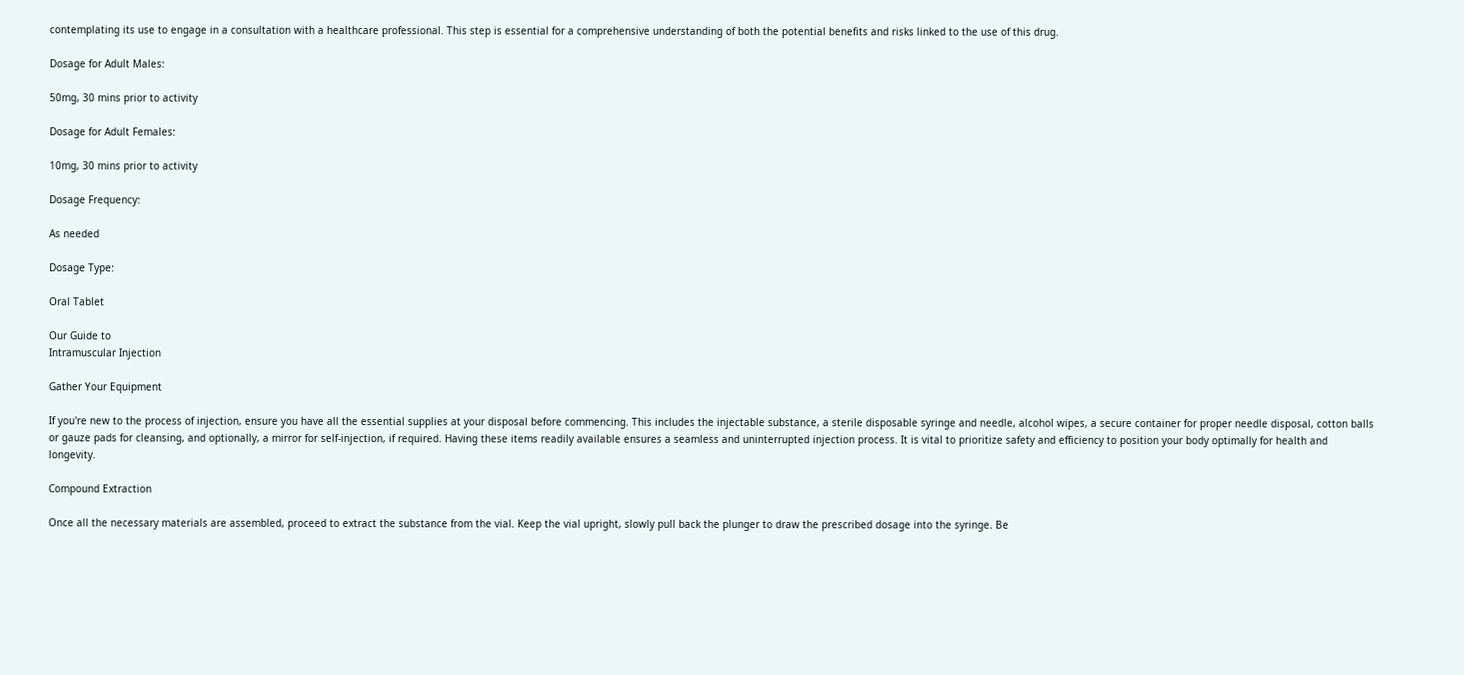contemplating its use to engage in a consultation with a healthcare professional. This step is essential for a comprehensive understanding of both the potential benefits and risks linked to the use of this drug.

Dosage for Adult Males:

50mg, 30 mins prior to activity

Dosage for Adult Females:

10mg, 30 mins prior to activity

Dosage Frequency:

As needed

Dosage Type:

Oral Tablet

Our Guide to
Intramuscular Injection

Gather Your Equipment

If you're new to the process of injection, ensure you have all the essential supplies at your disposal before commencing. This includes the injectable substance, a sterile disposable syringe and needle, alcohol wipes, a secure container for proper needle disposal, cotton balls or gauze pads for cleansing, and optionally, a mirror for self-injection, if required. Having these items readily available ensures a seamless and uninterrupted injection process. It is vital to prioritize safety and efficiency to position your body optimally for health and longevity.

Compound Extraction

Once all the necessary materials are assembled, proceed to extract the substance from the vial. Keep the vial upright, slowly pull back the plunger to draw the prescribed dosage into the syringe. Be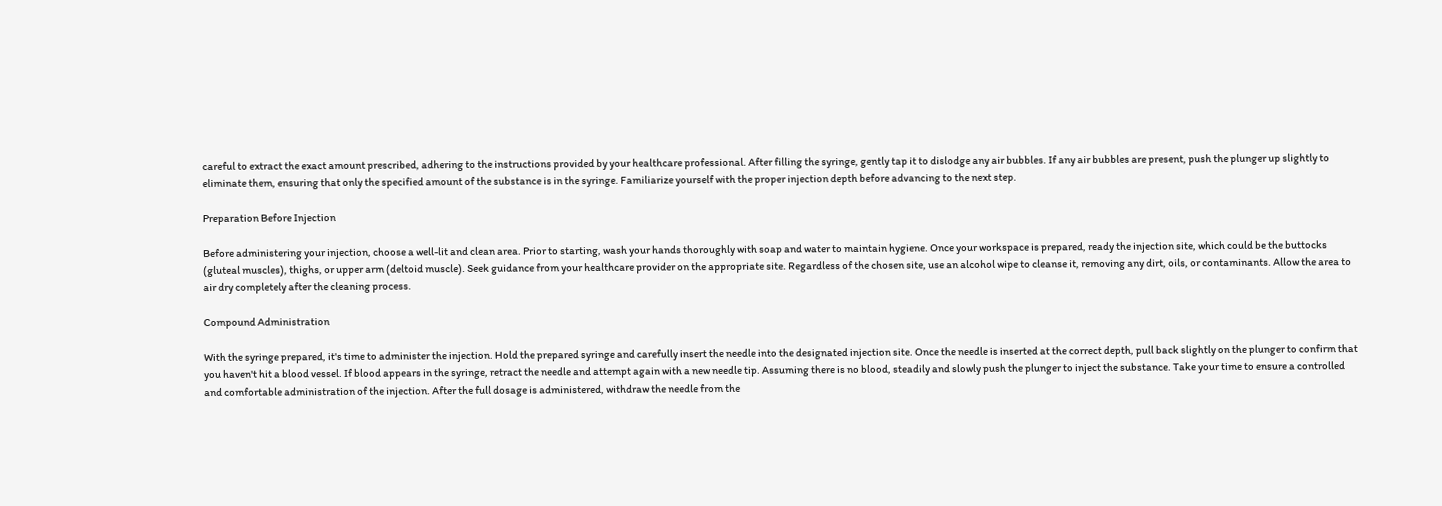careful to extract the exact amount prescribed, adhering to the instructions provided by your healthcare professional. After filling the syringe, gently tap it to dislodge any air bubbles. If any air bubbles are present, push the plunger up slightly to eliminate them, ensuring that only the specified amount of the substance is in the syringe. Familiarize yourself with the proper injection depth before advancing to the next step.

Preparation Before Injection

Before administering your injection, choose a well-lit and clean area. Prior to starting, wash your hands thoroughly with soap and water to maintain hygiene. Once your workspace is prepared, ready the injection site, which could be the buttocks (gluteal muscles), thighs, or upper arm (deltoid muscle). Seek guidance from your healthcare provider on the appropriate site. Regardless of the chosen site, use an alcohol wipe to cleanse it, removing any dirt, oils, or contaminants. Allow the area to air dry completely after the cleaning process.

Compound Administration

With the syringe prepared, it's time to administer the injection. Hold the prepared syringe and carefully insert the needle into the designated injection site. Once the needle is inserted at the correct depth, pull back slightly on the plunger to confirm that you haven't hit a blood vessel. If blood appears in the syringe, retract the needle and attempt again with a new needle tip. Assuming there is no blood, steadily and slowly push the plunger to inject the substance. Take your time to ensure a controlled and comfortable administration of the injection. After the full dosage is administered, withdraw the needle from the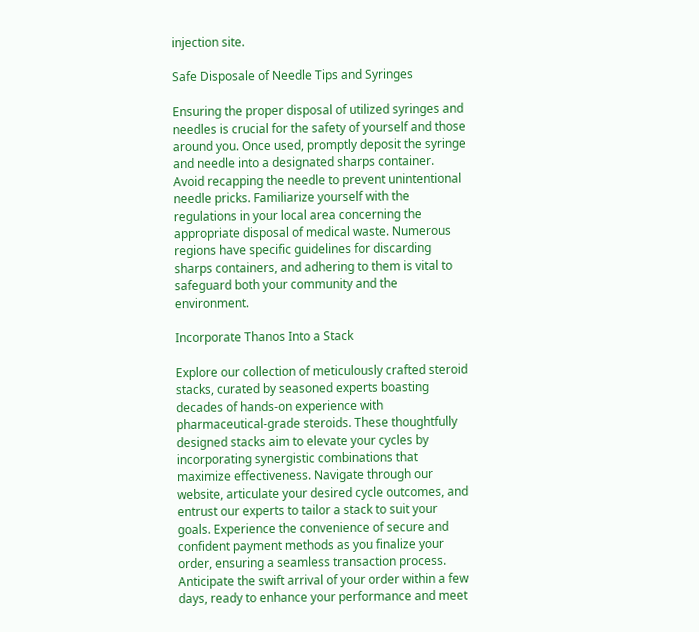injection site.

Safe Disposale of Needle Tips and Syringes

Ensuring the proper disposal of utilized syringes and needles is crucial for the safety of yourself and those around you. Once used, promptly deposit the syringe and needle into a designated sharps container. Avoid recapping the needle to prevent unintentional needle pricks. Familiarize yourself with the regulations in your local area concerning the appropriate disposal of medical waste. Numerous regions have specific guidelines for discarding sharps containers, and adhering to them is vital to safeguard both your community and the environment.

Incorporate Thanos Into a Stack

Explore our collection of meticulously crafted steroid stacks, curated by seasoned experts boasting decades of hands-on experience with pharmaceutical-grade steroids. These thoughtfully designed stacks aim to elevate your cycles by incorporating synergistic combinations that maximize effectiveness. Navigate through our website, articulate your desired cycle outcomes, and entrust our experts to tailor a stack to suit your goals. Experience the convenience of secure and confident payment methods as you finalize your order, ensuring a seamless transaction process. Anticipate the swift arrival of your order within a few days, ready to enhance your performance and meet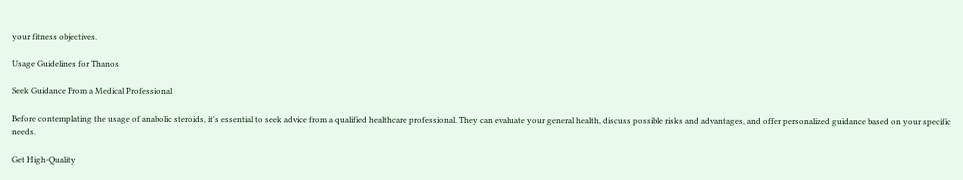your fitness objectives.

Usage Guidelines for Thanos

Seek Guidance From a Medical Professional

Before contemplating the usage of anabolic steroids, it's essential to seek advice from a qualified healthcare professional. They can evaluate your general health, discuss possible risks and advantages, and offer personalized guidance based on your specific needs.

Get High-Quality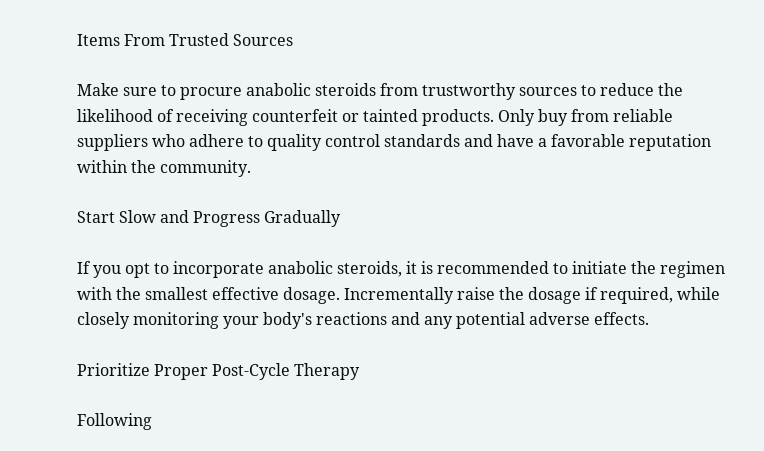Items From Trusted Sources

Make sure to procure anabolic steroids from trustworthy sources to reduce the likelihood of receiving counterfeit or tainted products. Only buy from reliable suppliers who adhere to quality control standards and have a favorable reputation within the community.

Start Slow and Progress Gradually

If you opt to incorporate anabolic steroids, it is recommended to initiate the regimen with the smallest effective dosage. Incrementally raise the dosage if required, while closely monitoring your body's reactions and any potential adverse effects.

Prioritize Proper Post-Cycle Therapy

Following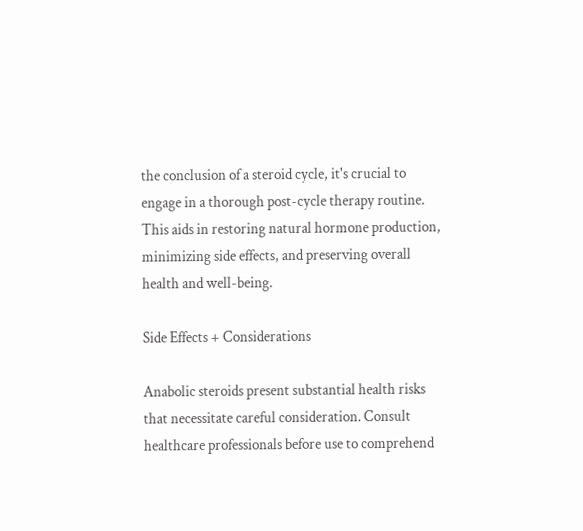the conclusion of a steroid cycle, it's crucial to engage in a thorough post-cycle therapy routine. This aids in restoring natural hormone production, minimizing side effects, and preserving overall health and well-being.

Side Effects + Considerations

Anabolic steroids present substantial health risks that necessitate careful consideration. Consult healthcare professionals before use to comprehend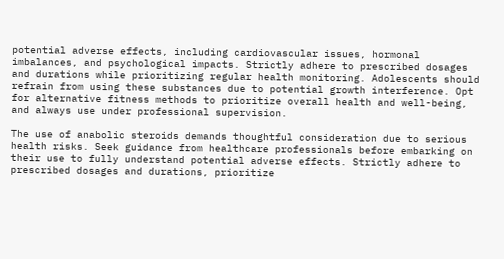potential adverse effects, including cardiovascular issues, hormonal imbalances, and psychological impacts. Strictly adhere to prescribed dosages and durations while prioritizing regular health monitoring. Adolescents should refrain from using these substances due to potential growth interference. Opt for alternative fitness methods to prioritize overall health and well-being, and always use under professional supervision.

The use of anabolic steroids demands thoughtful consideration due to serious health risks. Seek guidance from healthcare professionals before embarking on their use to fully understand potential adverse effects. Strictly adhere to prescribed dosages and durations, prioritize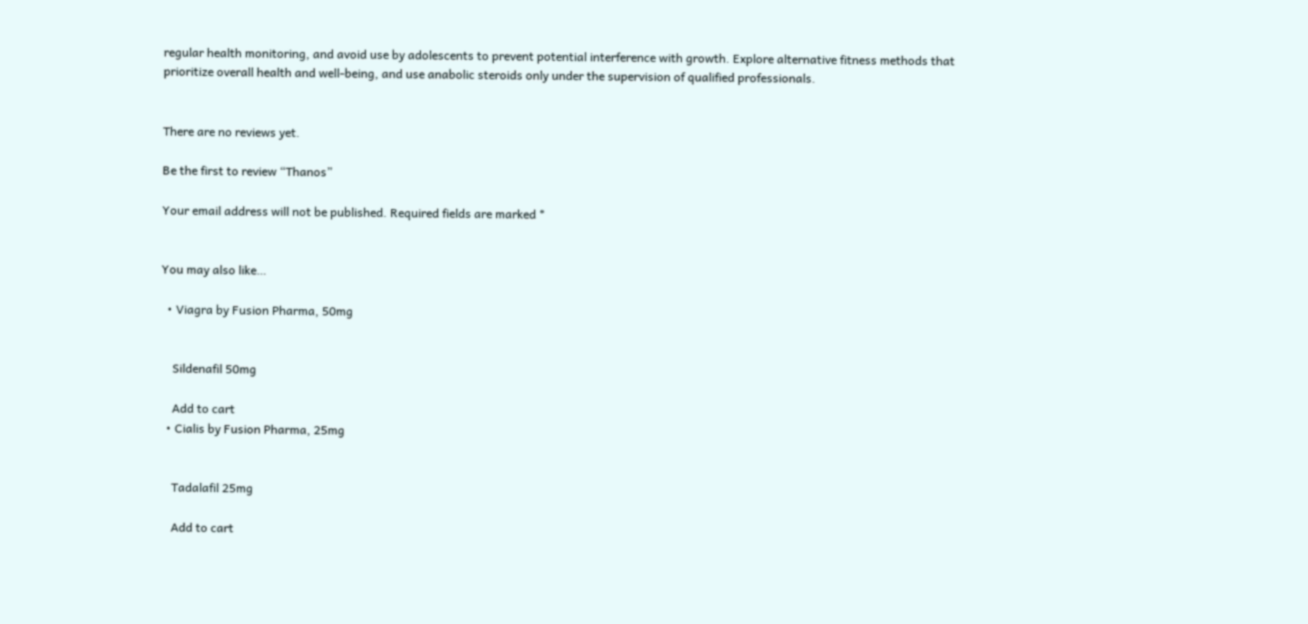regular health monitoring, and avoid use by adolescents to prevent potential interference with growth. Explore alternative fitness methods that prioritize overall health and well-being, and use anabolic steroids only under the supervision of qualified professionals.


There are no reviews yet.

Be the first to review “Thanos”

Your email address will not be published. Required fields are marked *


You may also like…

  • Viagra by Fusion Pharma, 50mg


    Sildenafil 50mg

    Add to cart
  • Cialis by Fusion Pharma, 25mg


    Tadalafil 25mg

    Add to cart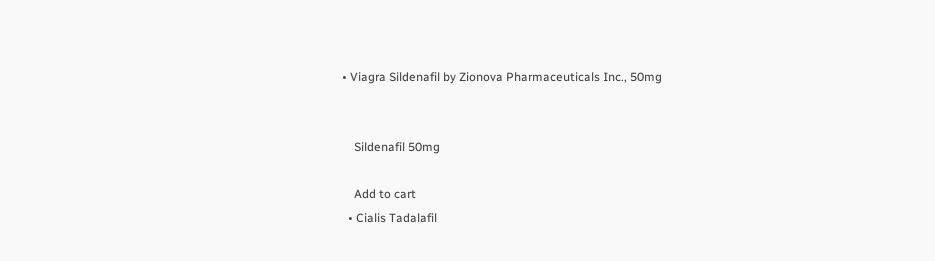• Viagra Sildenafil by Zionova Pharmaceuticals Inc., 50mg


    Sildenafil 50mg

    Add to cart
  • Cialis Tadalafil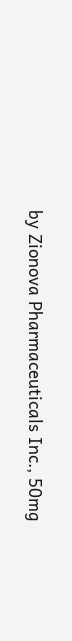by Zionova Pharmaceuticals Inc., 50mg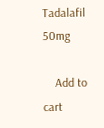Tadalafil 50mg

    Add to cart